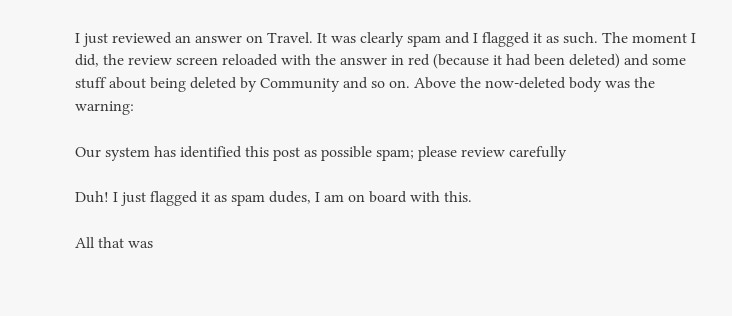I just reviewed an answer on Travel. It was clearly spam and I flagged it as such. The moment I did, the review screen reloaded with the answer in red (because it had been deleted) and some stuff about being deleted by Community and so on. Above the now-deleted body was the warning:

Our system has identified this post as possible spam; please review carefully

Duh! I just flagged it as spam dudes, I am on board with this.

All that was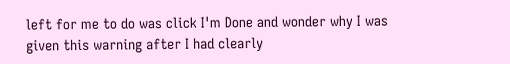left for me to do was click I'm Done and wonder why I was given this warning after I had clearly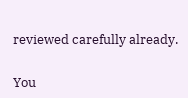reviewed carefully already.

You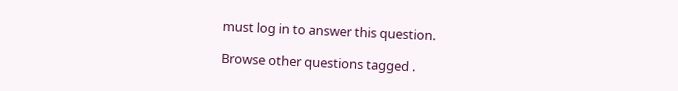must log in to answer this question.

Browse other questions tagged .